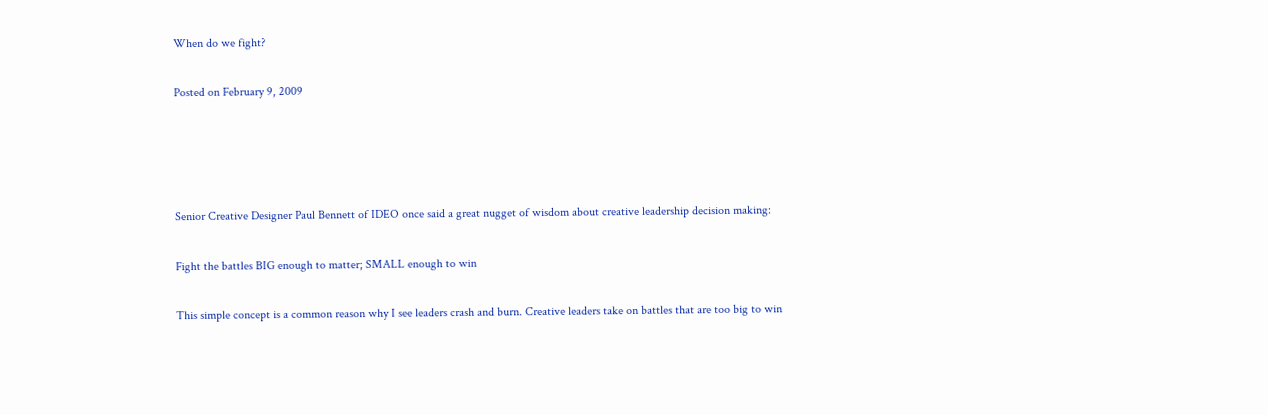When do we fight?

Posted on February 9, 2009




Senior Creative Designer Paul Bennett of IDEO once said a great nugget of wisdom about creative leadership decision making:

Fight the battles BIG enough to matter; SMALL enough to win

This simple concept is a common reason why I see leaders crash and burn. Creative leaders take on battles that are too big to win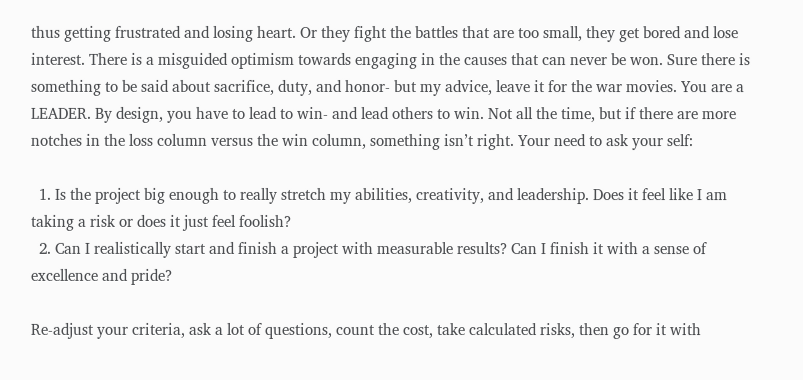thus getting frustrated and losing heart. Or they fight the battles that are too small, they get bored and lose interest. There is a misguided optimism towards engaging in the causes that can never be won. Sure there is something to be said about sacrifice, duty, and honor- but my advice, leave it for the war movies. You are a LEADER. By design, you have to lead to win- and lead others to win. Not all the time, but if there are more notches in the loss column versus the win column, something isn’t right. Your need to ask your self:

  1. Is the project big enough to really stretch my abilities, creativity, and leadership. Does it feel like I am taking a risk or does it just feel foolish?
  2. Can I realistically start and finish a project with measurable results? Can I finish it with a sense of excellence and pride?

Re-adjust your criteria, ask a lot of questions, count the cost, take calculated risks, then go for it with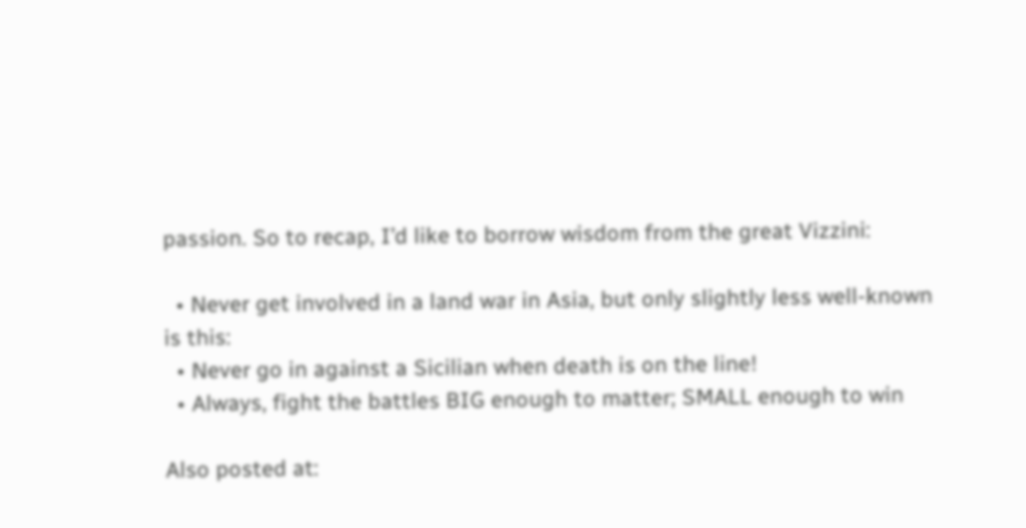passion. So to recap, I’d like to borrow wisdom from the great Vizzini:

  • Never get involved in a land war in Asia, but only slightly less well-known is this:
  • Never go in against a Sicilian when death is on the line!
  • Always, fight the battles BIG enough to matter; SMALL enough to win

Also posted at: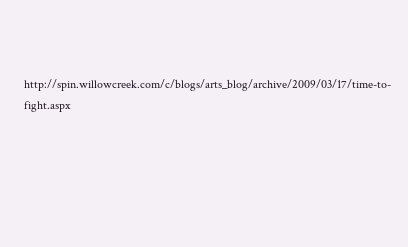http://spin.willowcreek.com/c/blogs/arts_blog/archive/2009/03/17/time-to-fight.aspx